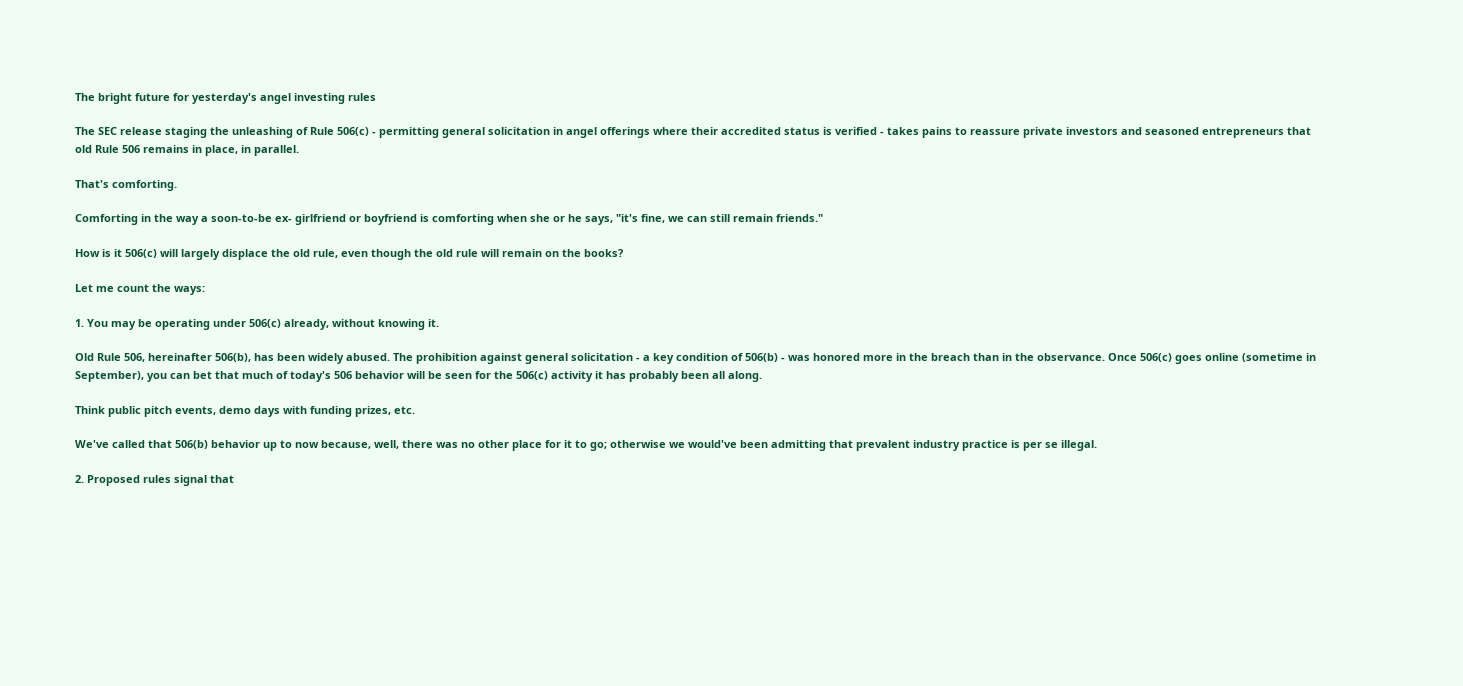The bright future for yesterday's angel investing rules

The SEC release staging the unleashing of Rule 506(c) - permitting general solicitation in angel offerings where their accredited status is verified - takes pains to reassure private investors and seasoned entrepreneurs that old Rule 506 remains in place, in parallel.

That's comforting.

Comforting in the way a soon-to-be ex- girlfriend or boyfriend is comforting when she or he says, "it's fine, we can still remain friends."

How is it 506(c) will largely displace the old rule, even though the old rule will remain on the books?

Let me count the ways:

1. You may be operating under 506(c) already, without knowing it.

Old Rule 506, hereinafter 506(b), has been widely abused. The prohibition against general solicitation - a key condition of 506(b) - was honored more in the breach than in the observance. Once 506(c) goes online (sometime in September), you can bet that much of today's 506 behavior will be seen for the 506(c) activity it has probably been all along.

Think public pitch events, demo days with funding prizes, etc.

We've called that 506(b) behavior up to now because, well, there was no other place for it to go; otherwise we would've been admitting that prevalent industry practice is per se illegal.

2. Proposed rules signal that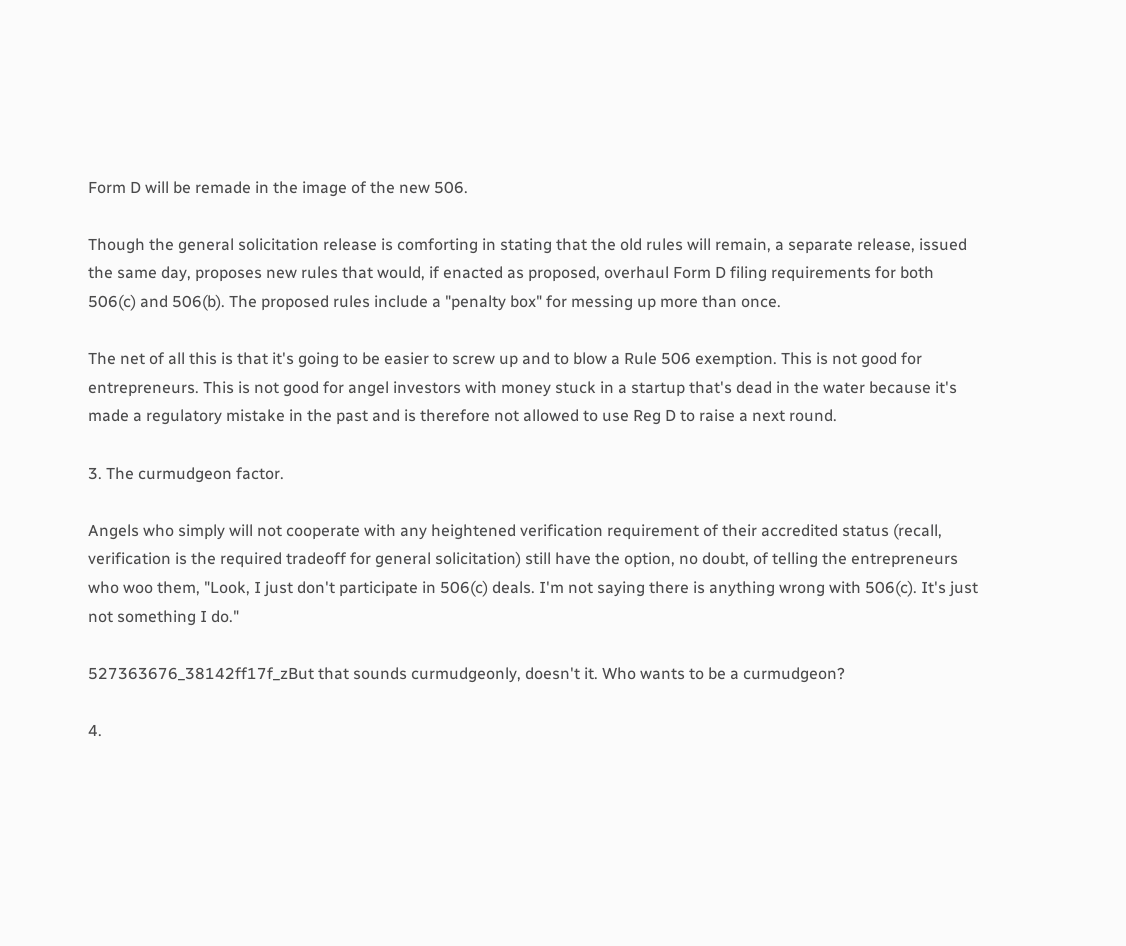Form D will be remade in the image of the new 506.

Though the general solicitation release is comforting in stating that the old rules will remain, a separate release, issued the same day, proposes new rules that would, if enacted as proposed, overhaul Form D filing requirements for both 506(c) and 506(b). The proposed rules include a "penalty box" for messing up more than once.

The net of all this is that it's going to be easier to screw up and to blow a Rule 506 exemption. This is not good for entrepreneurs. This is not good for angel investors with money stuck in a startup that's dead in the water because it's made a regulatory mistake in the past and is therefore not allowed to use Reg D to raise a next round.

3. The curmudgeon factor.

Angels who simply will not cooperate with any heightened verification requirement of their accredited status (recall, verification is the required tradeoff for general solicitation) still have the option, no doubt, of telling the entrepreneurs who woo them, "Look, I just don't participate in 506(c) deals. I'm not saying there is anything wrong with 506(c). It's just not something I do."

527363676_38142ff17f_zBut that sounds curmudgeonly, doesn't it. Who wants to be a curmudgeon?

4.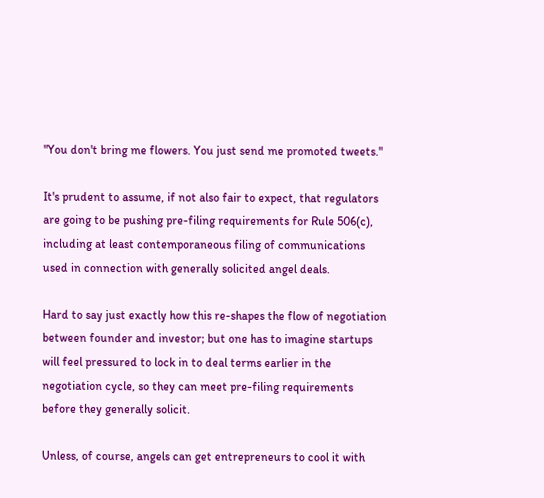"You don't bring me flowers. You just send me promoted tweets."

It's prudent to assume, if not also fair to expect, that regulators are going to be pushing pre-filing requirements for Rule 506(c), including at least contemporaneous filing of communications used in connection with generally solicited angel deals.

Hard to say just exactly how this re-shapes the flow of negotiation between founder and investor; but one has to imagine startups will feel pressured to lock in to deal terms earlier in the negotiation cycle, so they can meet pre-filing requirements before they generally solicit.

Unless, of course, angels can get entrepreneurs to cool it with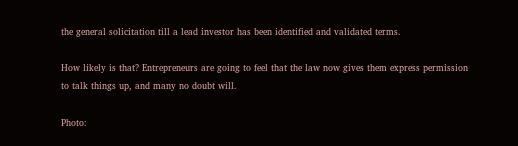the general solicitation till a lead investor has been identified and validated terms.

How likely is that? Entrepreneurs are going to feel that the law now gives them express permission to talk things up, and many no doubt will.

Photo: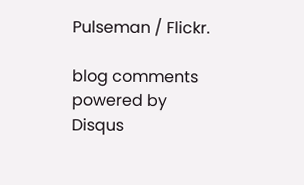Pulseman / Flickr.

blog comments powered by Disqus